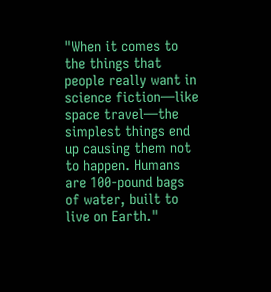"When it comes to the things that people really want in science fiction—like space travel—the simplest things end up causing them not to happen. Humans are 100-pound bags of water, built to live on Earth."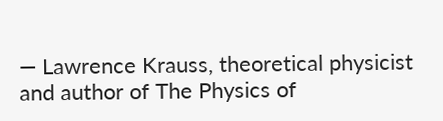— Lawrence Krauss, theoretical physicist and author of The Physics of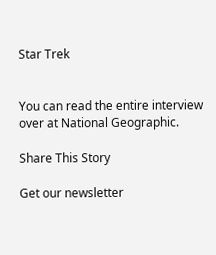Star Trek


You can read the entire interview over at National Geographic.

Share This Story

Get our newsletter